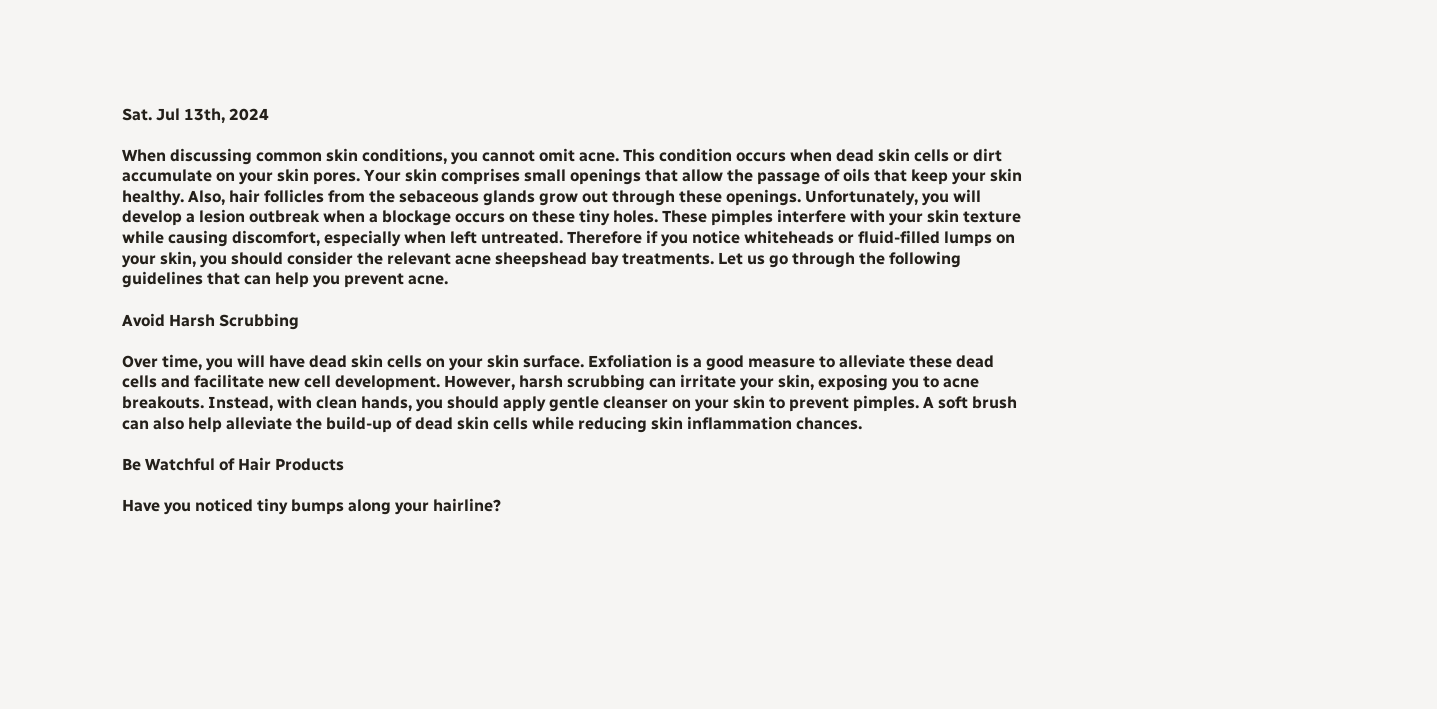Sat. Jul 13th, 2024

When discussing common skin conditions, you cannot omit acne. This condition occurs when dead skin cells or dirt accumulate on your skin pores. Your skin comprises small openings that allow the passage of oils that keep your skin healthy. Also, hair follicles from the sebaceous glands grow out through these openings. Unfortunately, you will develop a lesion outbreak when a blockage occurs on these tiny holes. These pimples interfere with your skin texture while causing discomfort, especially when left untreated. Therefore if you notice whiteheads or fluid-filled lumps on your skin, you should consider the relevant acne sheepshead bay treatments. Let us go through the following guidelines that can help you prevent acne.

Avoid Harsh Scrubbing

Over time, you will have dead skin cells on your skin surface. Exfoliation is a good measure to alleviate these dead cells and facilitate new cell development. However, harsh scrubbing can irritate your skin, exposing you to acne breakouts. Instead, with clean hands, you should apply gentle cleanser on your skin to prevent pimples. A soft brush can also help alleviate the build-up of dead skin cells while reducing skin inflammation chances.

Be Watchful of Hair Products

Have you noticed tiny bumps along your hairline?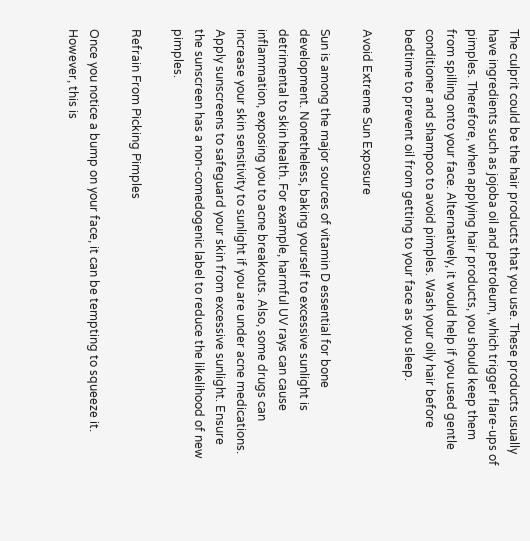The culprit could be the hair products that you use. These products usually have ingredients such as jojoba oil and petroleum, which trigger flare-ups of pimples. Therefore, when applying hair products, you should keep them from spilling onto your face. Alternatively, it would help if you used gentle conditioner and shampoo to avoid pimples. Wash your oily hair before bedtime to prevent oil from getting to your face as you sleep.

Avoid Extreme Sun Exposure

Sun is among the major sources of vitamin D essential for bone development. Nonetheless, baking yourself to excessive sunlight is detrimental to skin health. For example, harmful UV rays can cause inflammation, exposing you to acne breakouts. Also, some drugs can increase your skin sensitivity to sunlight if you are under acne medications. Apply sunscreens to safeguard your skin from excessive sunlight. Ensure the sunscreen has a non-comedogenic label to reduce the likelihood of new pimples.

Refrain From Picking Pimples

Once you notice a bump on your face, it can be tempting to squeeze it. However, this is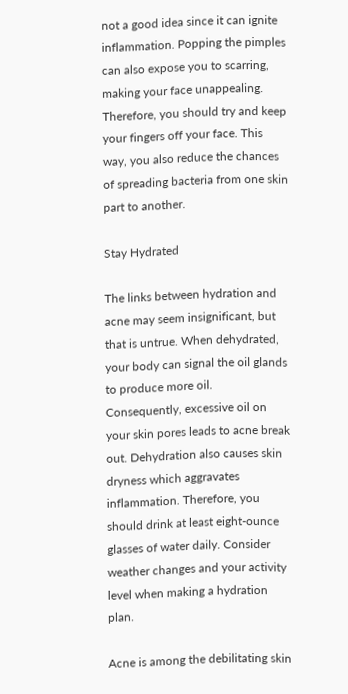not a good idea since it can ignite inflammation. Popping the pimples can also expose you to scarring, making your face unappealing. Therefore, you should try and keep your fingers off your face. This way, you also reduce the chances of spreading bacteria from one skin part to another.

Stay Hydrated

The links between hydration and acne may seem insignificant, but that is untrue. When dehydrated, your body can signal the oil glands to produce more oil. Consequently, excessive oil on your skin pores leads to acne break out. Dehydration also causes skin dryness which aggravates inflammation. Therefore, you should drink at least eight-ounce glasses of water daily. Consider weather changes and your activity level when making a hydration plan.

Acne is among the debilitating skin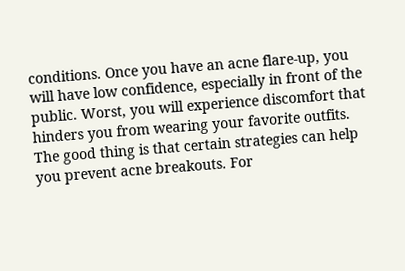conditions. Once you have an acne flare-up, you will have low confidence, especially in front of the public. Worst, you will experience discomfort that hinders you from wearing your favorite outfits. The good thing is that certain strategies can help you prevent acne breakouts. For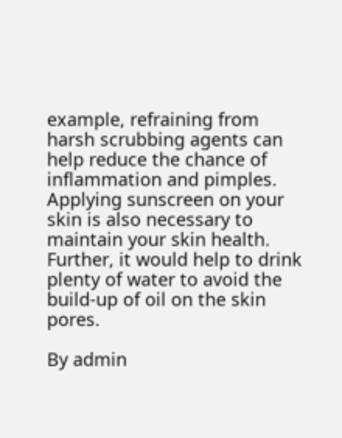example, refraining from harsh scrubbing agents can help reduce the chance of inflammation and pimples. Applying sunscreen on your skin is also necessary to maintain your skin health. Further, it would help to drink plenty of water to avoid the build-up of oil on the skin pores.

By admin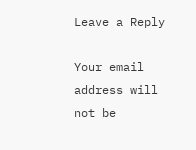Leave a Reply

Your email address will not be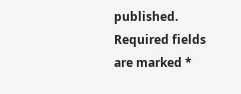published. Required fields are marked *